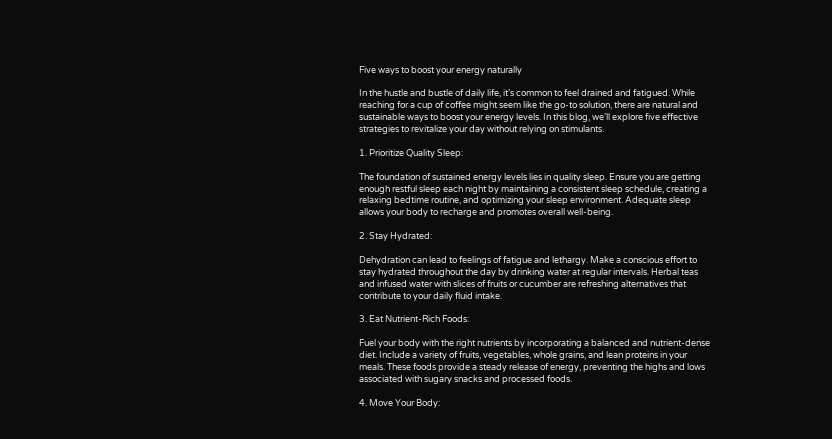Five ways to boost your energy naturally

In the hustle and bustle of daily life, it’s common to feel drained and fatigued. While reaching for a cup of coffee might seem like the go-to solution, there are natural and sustainable ways to boost your energy levels. In this blog, we’ll explore five effective strategies to revitalize your day without relying on stimulants.

1. Prioritize Quality Sleep:

The foundation of sustained energy levels lies in quality sleep. Ensure you are getting enough restful sleep each night by maintaining a consistent sleep schedule, creating a relaxing bedtime routine, and optimizing your sleep environment. Adequate sleep allows your body to recharge and promotes overall well-being.

2. Stay Hydrated:

Dehydration can lead to feelings of fatigue and lethargy. Make a conscious effort to stay hydrated throughout the day by drinking water at regular intervals. Herbal teas and infused water with slices of fruits or cucumber are refreshing alternatives that contribute to your daily fluid intake.

3. Eat Nutrient-Rich Foods:

Fuel your body with the right nutrients by incorporating a balanced and nutrient-dense diet. Include a variety of fruits, vegetables, whole grains, and lean proteins in your meals. These foods provide a steady release of energy, preventing the highs and lows associated with sugary snacks and processed foods.

4. Move Your Body: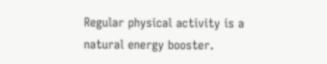Regular physical activity is a natural energy booster.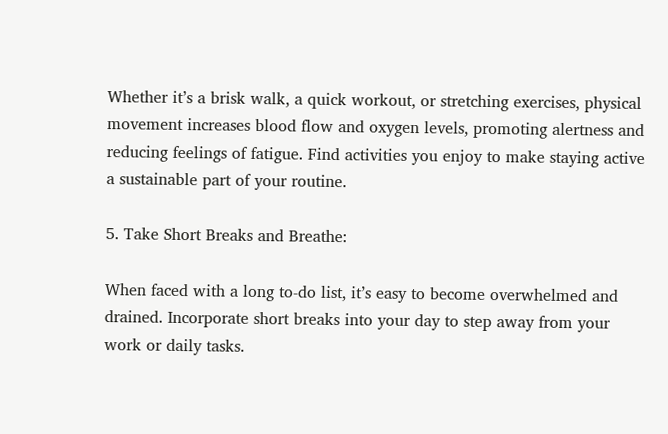Whether it’s a brisk walk, a quick workout, or stretching exercises, physical movement increases blood flow and oxygen levels, promoting alertness and reducing feelings of fatigue. Find activities you enjoy to make staying active a sustainable part of your routine.

5. Take Short Breaks and Breathe:

When faced with a long to-do list, it’s easy to become overwhelmed and drained. Incorporate short breaks into your day to step away from your work or daily tasks.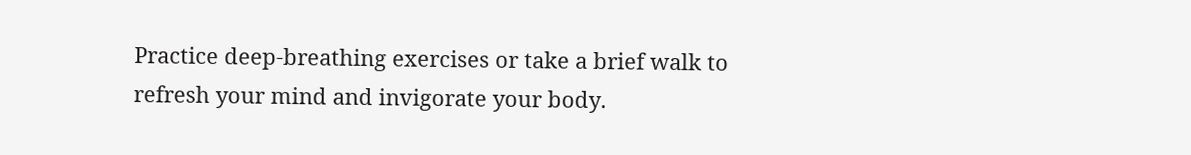Practice deep-breathing exercises or take a brief walk to refresh your mind and invigorate your body.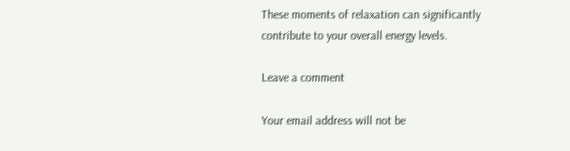These moments of relaxation can significantly contribute to your overall energy levels.

Leave a comment

Your email address will not be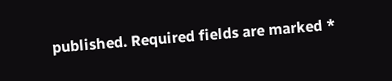published. Required fields are marked *